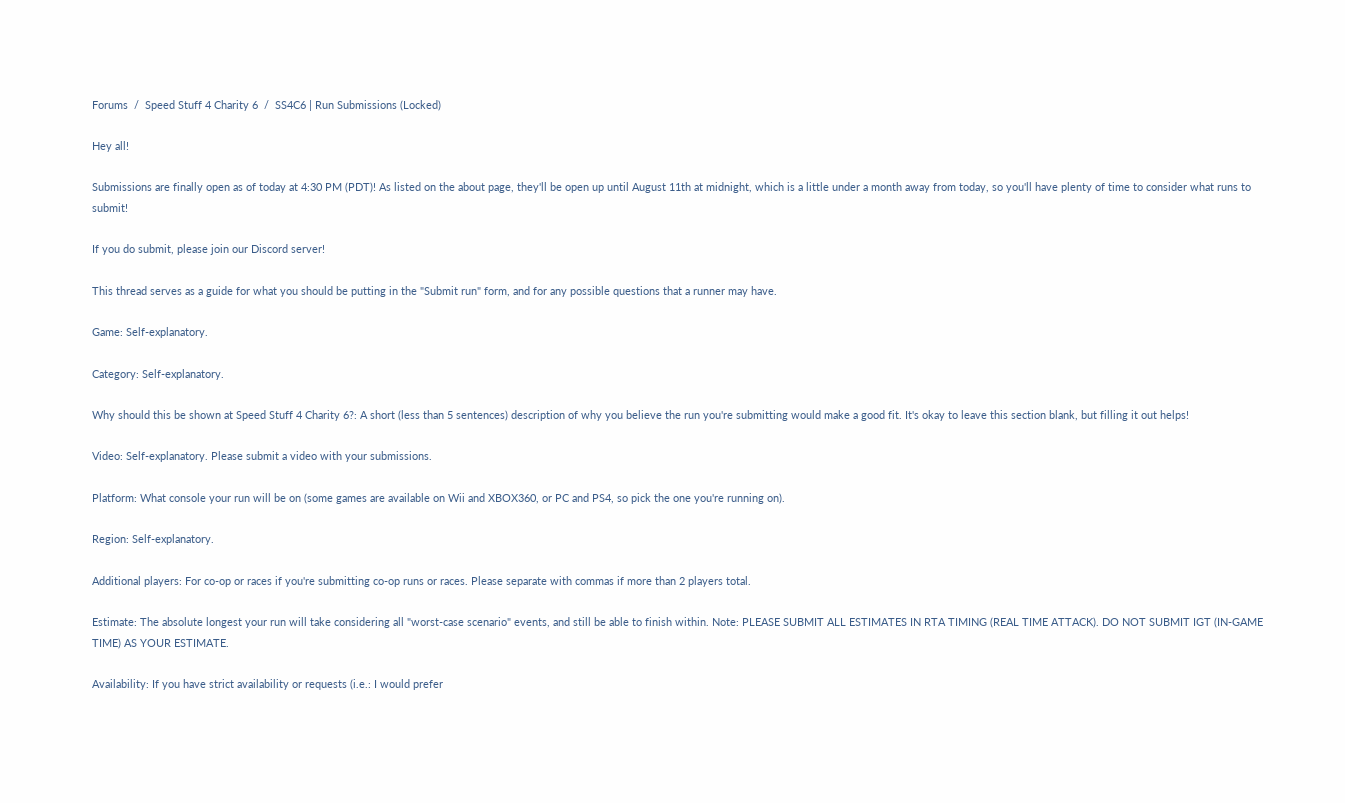Forums  /  Speed Stuff 4 Charity 6  /  SS4C6 | Run Submissions (Locked)

Hey all!

Submissions are finally open as of today at 4:30 PM (PDT)! As listed on the about page, they'll be open up until August 11th at midnight, which is a little under a month away from today, so you'll have plenty of time to consider what runs to submit!

If you do submit, please join our Discord server!

This thread serves as a guide for what you should be putting in the "Submit run" form, and for any possible questions that a runner may have.

Game: Self-explanatory.

Category: Self-explanatory.

Why should this be shown at Speed Stuff 4 Charity 6?: A short (less than 5 sentences) description of why you believe the run you're submitting would make a good fit. It's okay to leave this section blank, but filling it out helps!

Video: Self-explanatory. Please submit a video with your submissions.

Platform: What console your run will be on (some games are available on Wii and XBOX360, or PC and PS4, so pick the one you're running on).

Region: Self-explanatory.

Additional players: For co-op or races if you're submitting co-op runs or races. Please separate with commas if more than 2 players total.

Estimate: The absolute longest your run will take considering all "worst-case scenario" events, and still be able to finish within. Note: PLEASE SUBMIT ALL ESTIMATES IN RTA TIMING (REAL TIME ATTACK). DO NOT SUBMIT IGT (IN-GAME TIME) AS YOUR ESTIMATE.

Availability: If you have strict availability or requests (i.e.: I would prefer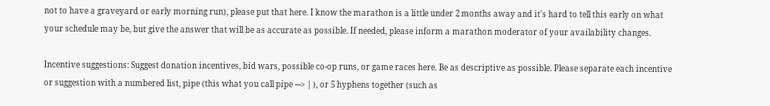not to have a graveyard or early morning run), please put that here. I know the marathon is a little under 2 months away and it's hard to tell this early on what your schedule may be, but give the answer that will be as accurate as possible. If needed, please inform a marathon moderator of your availability changes.

Incentive suggestions: Suggest donation incentives, bid wars, possible co-op runs, or game races here. Be as descriptive as possible. Please separate each incentive or suggestion with a numbered list, pipe (this what you call pipe ---> | ), or 5 hyphens together (such as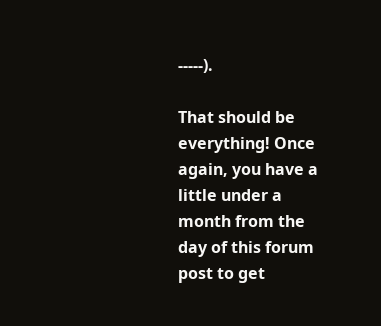-----).

That should be everything! Once again, you have a little under a month from the day of this forum post to get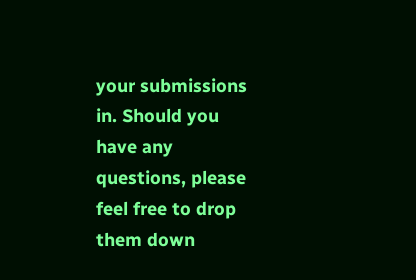your submissions in. Should you have any questions, please feel free to drop them down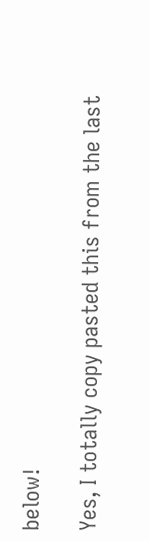below!

Yes, I totally copy pasted this from the last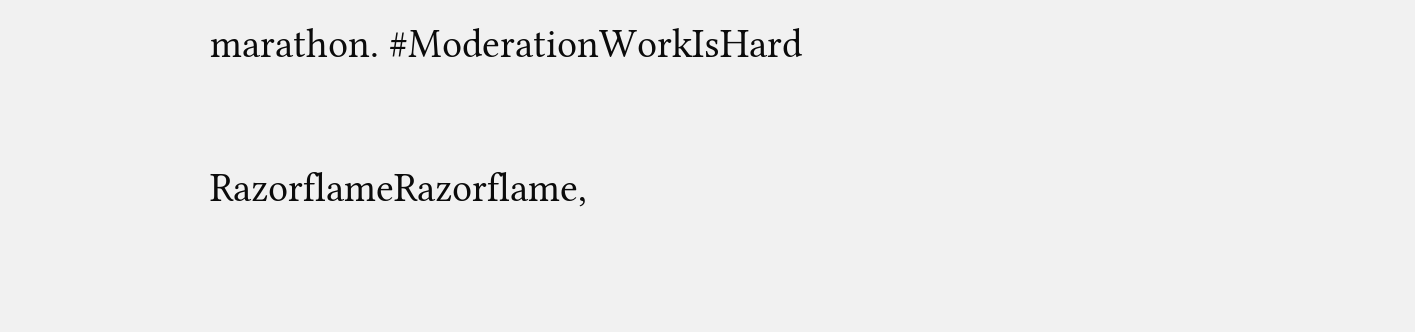marathon. #ModerationWorkIsHard

RazorflameRazorflame,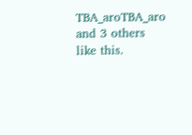TBA_aroTBA_aro and 3 others like this.